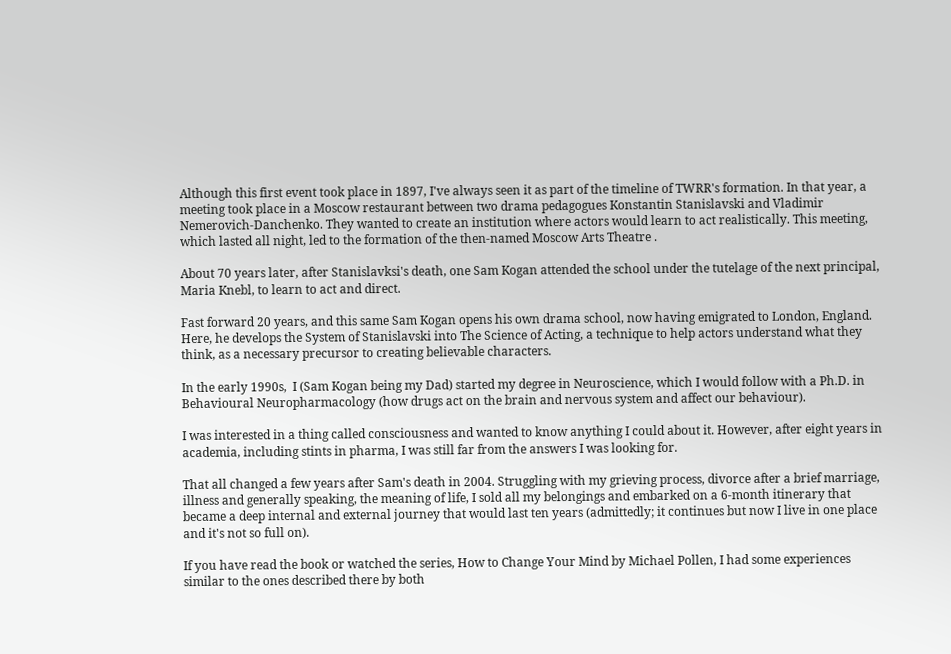Although this first event took place in 1897, I've always seen it as part of the timeline of TWRR's formation. In that year, a meeting took place in a Moscow restaurant between two drama pedagogues Konstantin Stanislavski and Vladimir Nemerovich-Danchenko. They wanted to create an institution where actors would learn to act realistically. This meeting, which lasted all night, led to the formation of the then-named Moscow Arts Theatre .

About 70 years later, after Stanislavksi's death, one Sam Kogan attended the school under the tutelage of the next principal, Maria Knebl, to learn to act and direct.

Fast forward 20 years, and this same Sam Kogan opens his own drama school, now having emigrated to London, England. Here, he develops the System of Stanislavski into The Science of Acting, a technique to help actors understand what they think, as a necessary precursor to creating believable characters.

In the early 1990s,  I (Sam Kogan being my Dad) started my degree in Neuroscience, which I would follow with a Ph.D. in Behavioural Neuropharmacology (how drugs act on the brain and nervous system and affect our behaviour).

I was interested in a thing called consciousness and wanted to know anything I could about it. However, after eight years in academia, including stints in pharma, I was still far from the answers I was looking for.

That all changed a few years after Sam's death in 2004. Struggling with my grieving process, divorce after a brief marriage, illness and generally speaking, the meaning of life, I sold all my belongings and embarked on a 6-month itinerary that became a deep internal and external journey that would last ten years (admittedly; it continues but now I live in one place and it's not so full on).

If you have read the book or watched the series, How to Change Your Mind by Michael Pollen, I had some experiences similar to the ones described there by both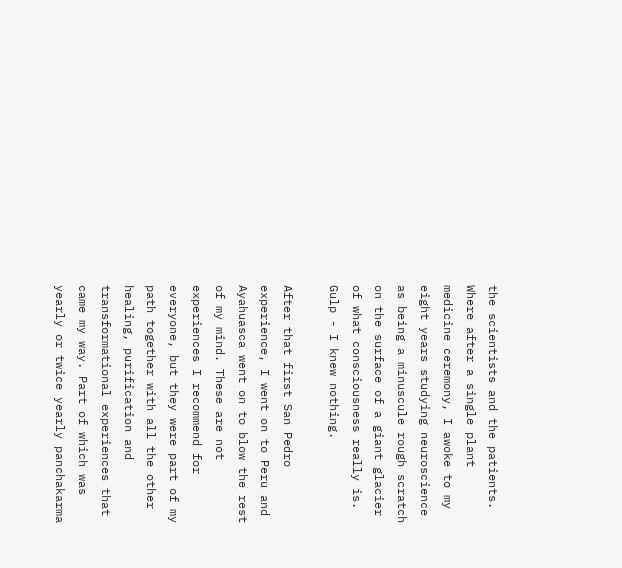the scientists and the patients. Where after a single plant medicine ceremony, I awoke to my eight years studying neuroscience as being a minuscule rough scratch on the surface of a giant glacier of what consciousness really is. Gulp - I knew nothing.

After that first San Pedro experience, I went on to Peru and Ayahuasca went on to blow the rest of my mind. These are not experiences I recommend for everyone, but they were part of my path together with all the other healing, purification and transformational experiences that came my way. Part of which was yearly or twice yearly panchakarma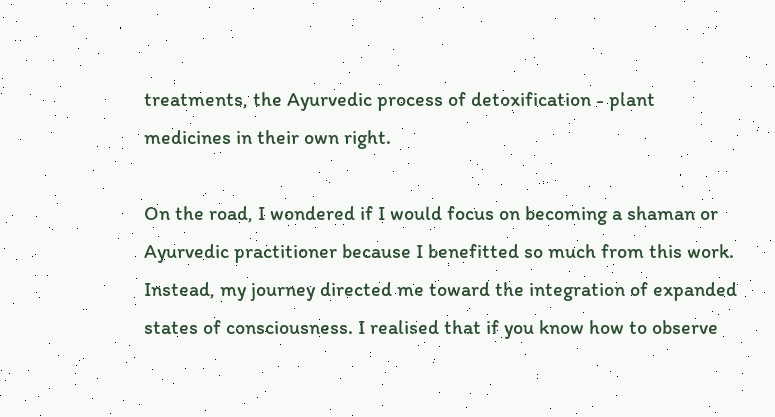treatments, the Ayurvedic process of detoxification - plant medicines in their own right.

On the road, I wondered if I would focus on becoming a shaman or Ayurvedic practitioner because I benefitted so much from this work. Instead, my journey directed me toward the integration of expanded states of consciousness. I realised that if you know how to observe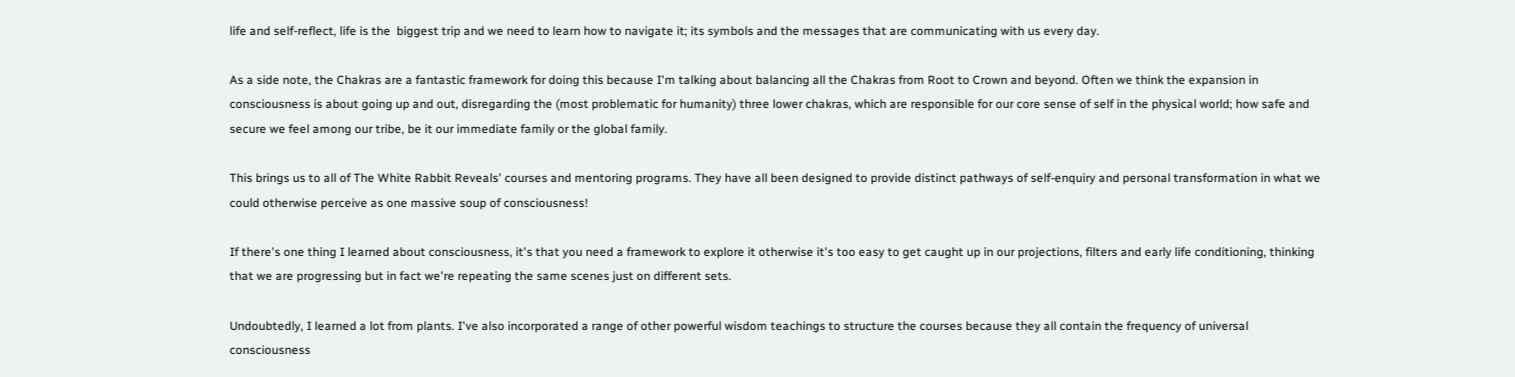life and self-reflect, life is the  biggest trip and we need to learn how to navigate it; its symbols and the messages that are communicating with us every day.

As a side note, the Chakras are a fantastic framework for doing this because I'm talking about balancing all the Chakras from Root to Crown and beyond. Often we think the expansion in consciousness is about going up and out, disregarding the (most problematic for humanity) three lower chakras, which are responsible for our core sense of self in the physical world; how safe and secure we feel among our tribe, be it our immediate family or the global family.

This brings us to all of The White Rabbit Reveals' courses and mentoring programs. They have all been designed to provide distinct pathways of self-enquiry and personal transformation in what we could otherwise perceive as one massive soup of consciousness!

If there's one thing I learned about consciousness, it's that you need a framework to explore it otherwise it's too easy to get caught up in our projections, filters and early life conditioning, thinking that we are progressing but in fact we're repeating the same scenes just on different sets.

Undoubtedly, I learned a lot from plants. I've also incorporated a range of other powerful wisdom teachings to structure the courses because they all contain the frequency of universal consciousness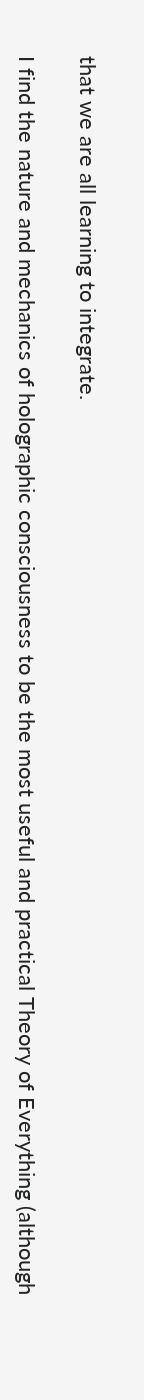that we are all learning to integrate.

I find the nature and mechanics of holographic consciousness to be the most useful and practical Theory of Everything (although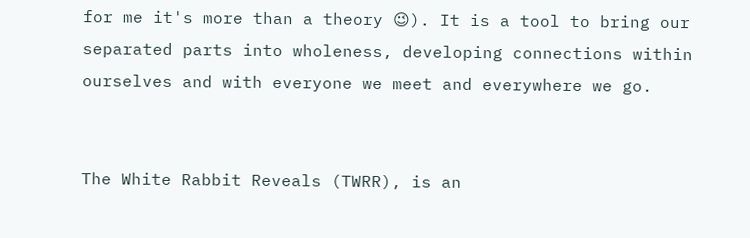for me it's more than a theory 😉). It is a tool to bring our separated parts into wholeness, developing connections within ourselves and with everyone we meet and everywhere we go.


The White Rabbit Reveals (TWRR), is an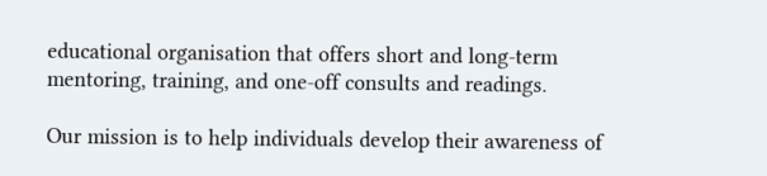educational organisation that offers short and long-term mentoring, training, and one-off consults and readings.

Our mission is to help individuals develop their awareness of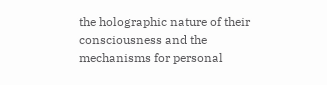the holographic nature of their consciousness and the mechanisms for personal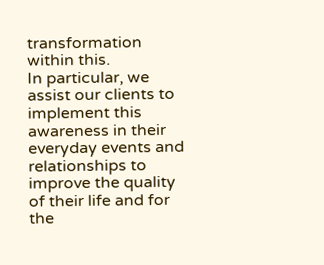transformation within this.
In particular, we assist our clients to implement this awareness in their everyday events and relationships to improve the quality of their life and for the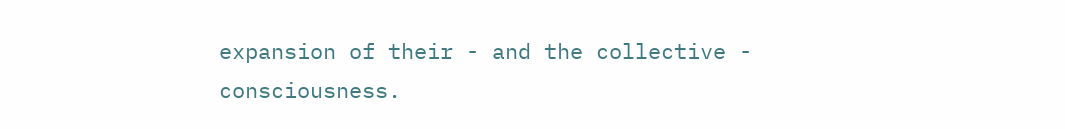expansion of their - and the collective - consciousness.